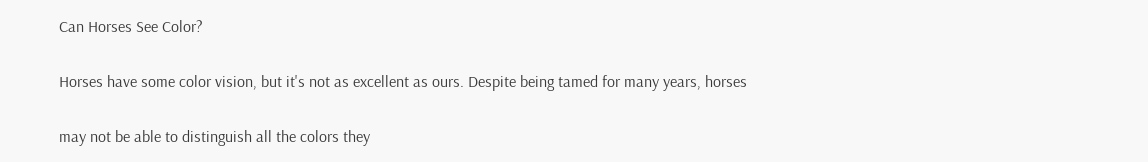Can Horses See Color?

Horses have some color vision, but it's not as excellent as ours. Despite being tamed for many years, horses

may not be able to distinguish all the colors they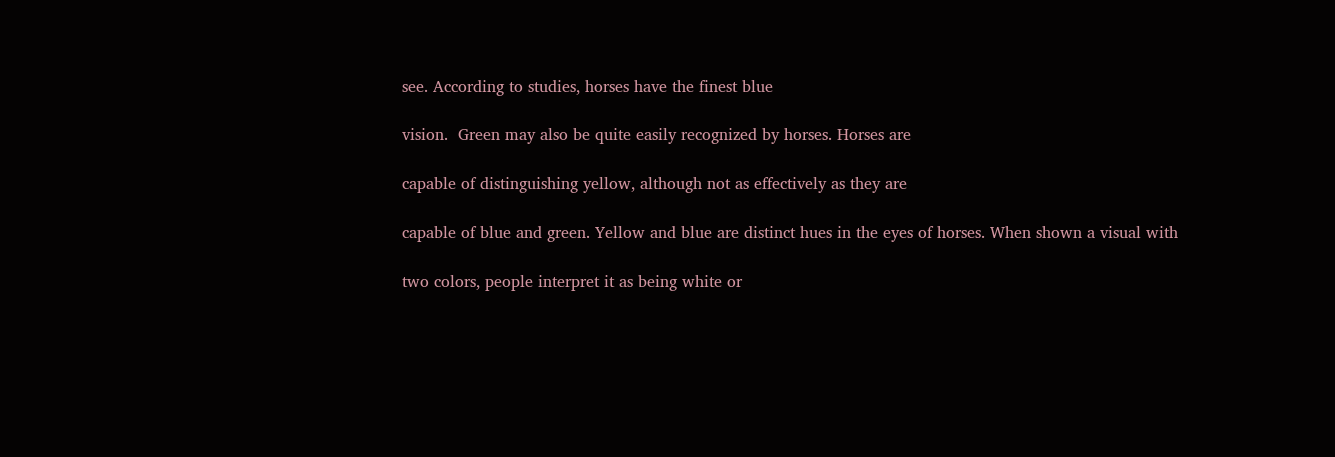see. According to studies, horses have the finest blue

vision.  Green may also be quite easily recognized by horses. Horses are

capable of distinguishing yellow, although not as effectively as they are

capable of blue and green. Yellow and blue are distinct hues in the eyes of horses. When shown a visual with

two colors, people interpret it as being white or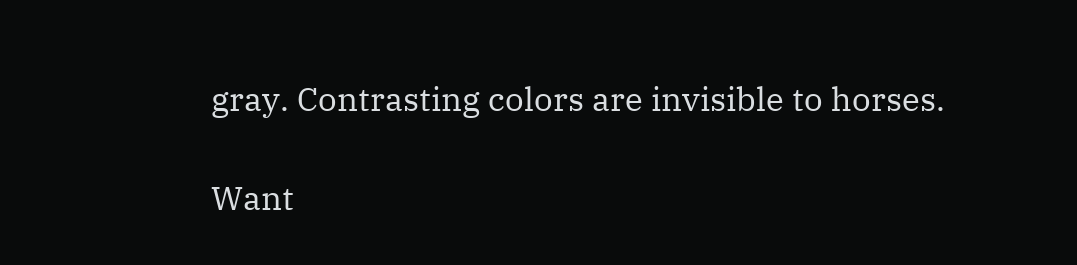gray. Contrasting colors are invisible to horses.

Want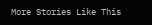More Stories Like This